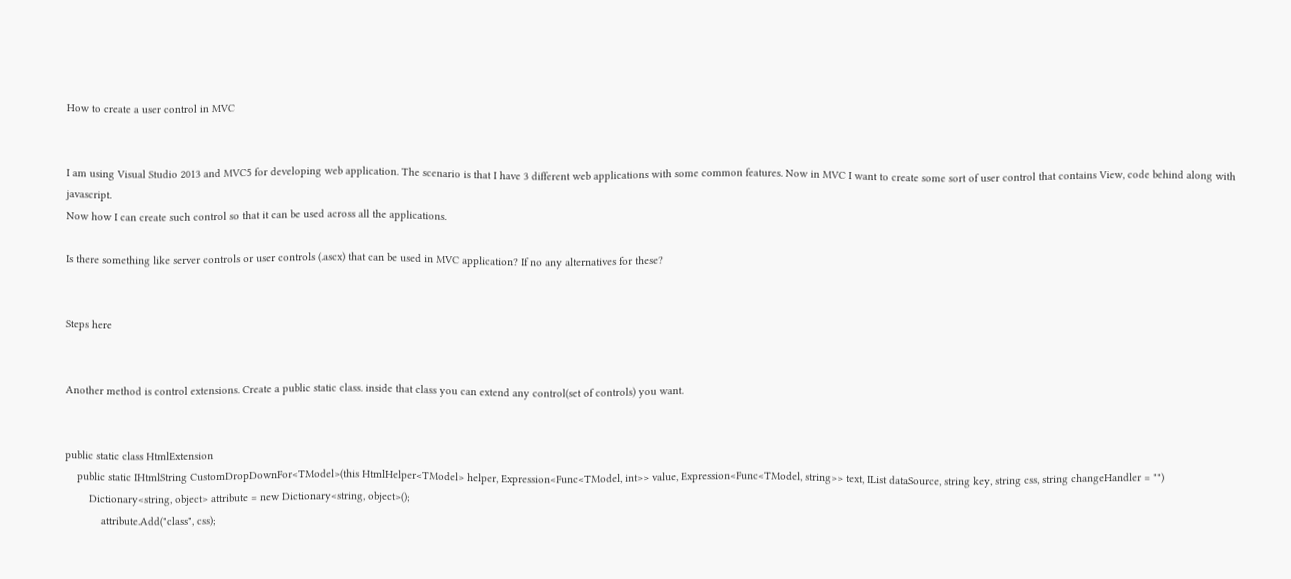How to create a user control in MVC


I am using Visual Studio 2013 and MVC5 for developing web application. The scenario is that I have 3 different web applications with some common features. Now in MVC I want to create some sort of user control that contains View, code behind along with  javascript.
Now how I can create such control so that it can be used across all the applications.

Is there something like server controls or user controls (.ascx) that can be used in MVC application? If no any alternatives for these?


Steps here


Another method is control extensions. Create a public static class. inside that class you can extend any control(set of controls) you want.


public static class HtmlExtension
    public static IHtmlString CustomDropDownFor<TModel>(this HtmlHelper<TModel> helper, Expression<Func<TModel, int>> value, Expression<Func<TModel, string>> text, IList dataSource, string key, string css, string changeHandler = "")
        Dictionary<string, object> attribute = new Dictionary<string, object>();
            attribute.Add("class", css);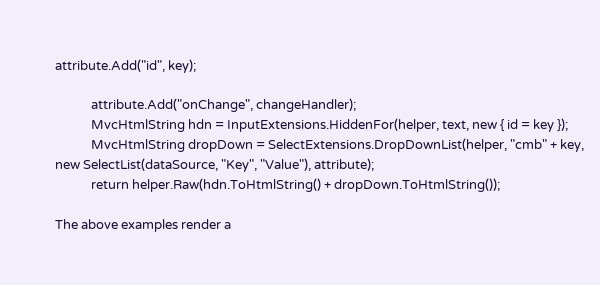attribute.Add("id", key);

            attribute.Add("onChange", changeHandler);
            MvcHtmlString hdn = InputExtensions.HiddenFor(helper, text, new { id = key });
            MvcHtmlString dropDown = SelectExtensions.DropDownList(helper, "cmb" + key, new SelectList(dataSource, "Key", "Value"), attribute);
            return helper.Raw(hdn.ToHtmlString() + dropDown.ToHtmlString());

The above examples render a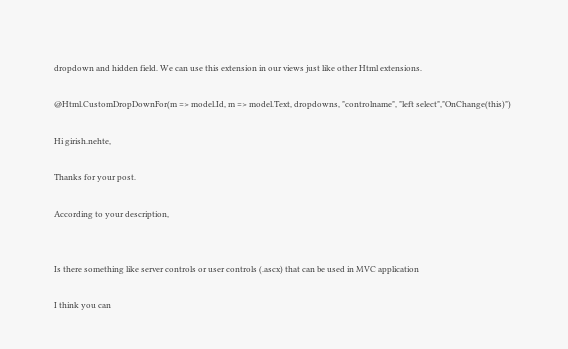dropdown and hidden field. We can use this extension in our views just like other Html extensions.

@Html.CustomDropDownFor(m => model.Id, m => model.Text, dropdowns, "controlname", "left select","OnChange(this)")

Hi girish.nehte,

Thanks for your post.

According to your description,


Is there something like server controls or user controls (.ascx) that can be used in MVC application

I think you can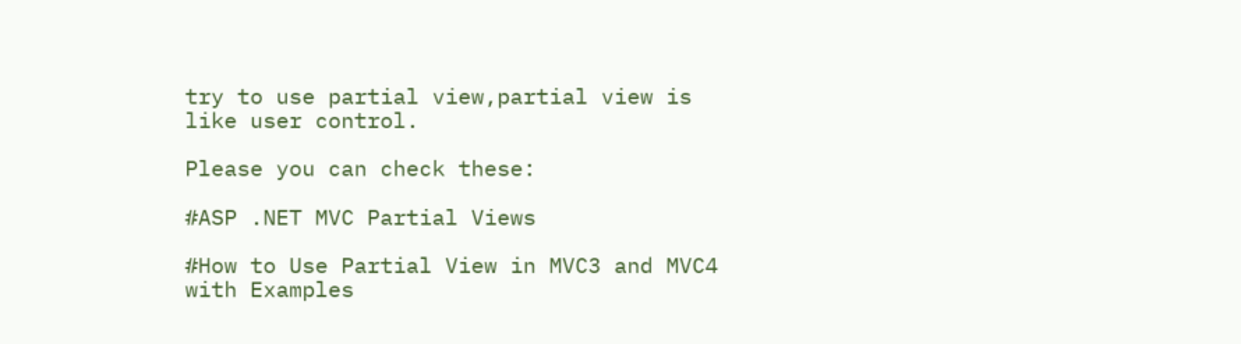try to use partial view,partial view is like user control.

Please you can check these:

#ASP .NET MVC Partial Views

#How to Use Partial View in MVC3 and MVC4 with Examples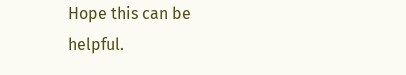Hope this can be helpful.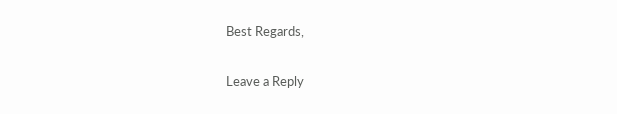Best Regards,


Leave a Reply